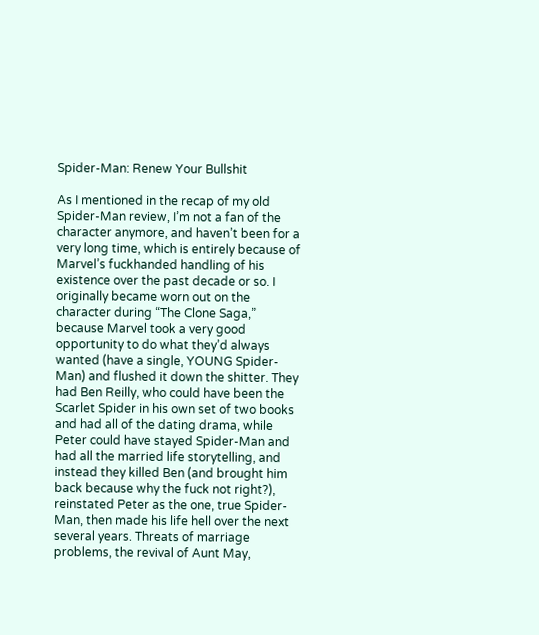Spider-Man: Renew Your Bullshit

As I mentioned in the recap of my old Spider-Man review, I’m not a fan of the character anymore, and haven’t been for a very long time, which is entirely because of Marvel’s fuckhanded handling of his existence over the past decade or so. I originally became worn out on the character during “The Clone Saga,” because Marvel took a very good opportunity to do what they’d always wanted (have a single, YOUNG Spider-Man) and flushed it down the shitter. They had Ben Reilly, who could have been the Scarlet Spider in his own set of two books and had all of the dating drama, while Peter could have stayed Spider-Man and had all the married life storytelling, and instead they killed Ben (and brought him back because why the fuck not right?), reinstated Peter as the one, true Spider-Man, then made his life hell over the next several years. Threats of marriage problems, the revival of Aunt May,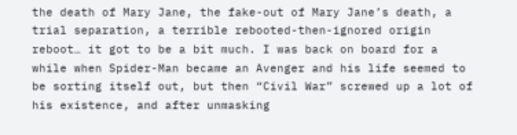the death of Mary Jane, the fake-out of Mary Jane’s death, a trial separation, a terrible rebooted-then-ignored origin reboot… it got to be a bit much. I was back on board for a while when Spider-Man became an Avenger and his life seemed to be sorting itself out, but then “Civil War” screwed up a lot of his existence, and after unmasking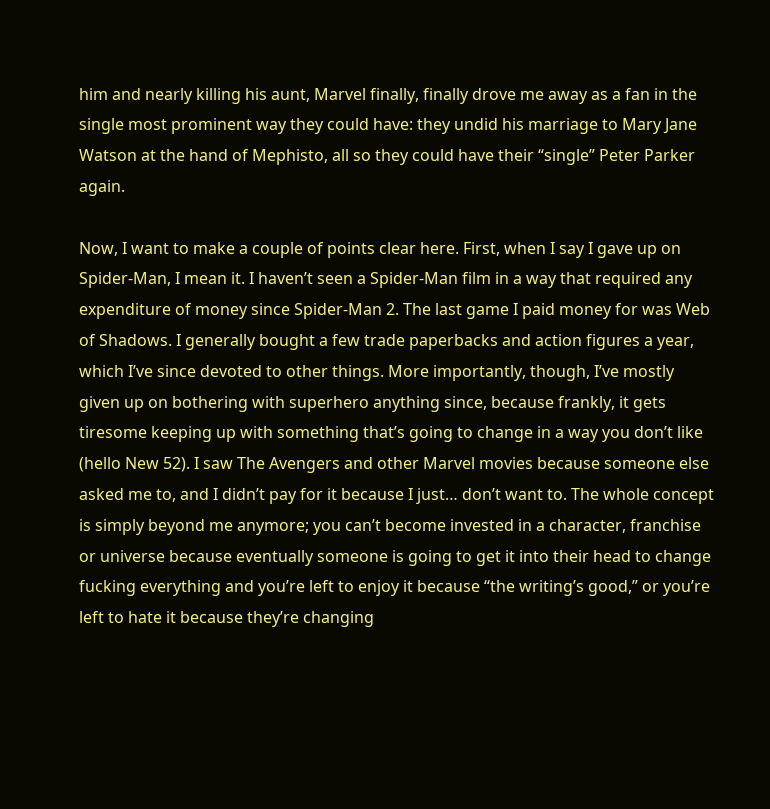him and nearly killing his aunt, Marvel finally, finally drove me away as a fan in the single most prominent way they could have: they undid his marriage to Mary Jane Watson at the hand of Mephisto, all so they could have their “single” Peter Parker again.

Now, I want to make a couple of points clear here. First, when I say I gave up on Spider-Man, I mean it. I haven’t seen a Spider-Man film in a way that required any expenditure of money since Spider-Man 2. The last game I paid money for was Web of Shadows. I generally bought a few trade paperbacks and action figures a year, which I’ve since devoted to other things. More importantly, though, I’ve mostly given up on bothering with superhero anything since, because frankly, it gets tiresome keeping up with something that’s going to change in a way you don’t like (hello New 52). I saw The Avengers and other Marvel movies because someone else asked me to, and I didn’t pay for it because I just… don’t want to. The whole concept is simply beyond me anymore; you can’t become invested in a character, franchise or universe because eventually someone is going to get it into their head to change fucking everything and you’re left to enjoy it because “the writing’s good,” or you’re left to hate it because they’re changing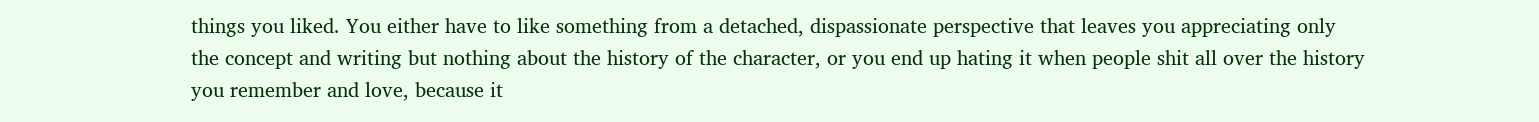things you liked. You either have to like something from a detached, dispassionate perspective that leaves you appreciating only the concept and writing but nothing about the history of the character, or you end up hating it when people shit all over the history you remember and love, because it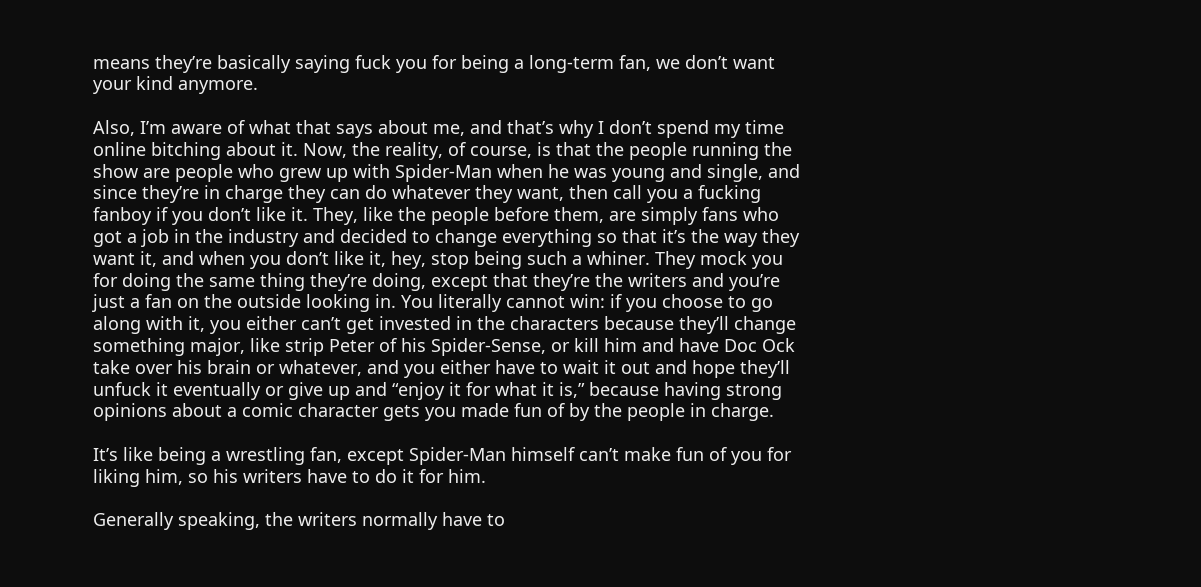means they’re basically saying fuck you for being a long-term fan, we don’t want your kind anymore.

Also, I’m aware of what that says about me, and that’s why I don’t spend my time online bitching about it. Now, the reality, of course, is that the people running the show are people who grew up with Spider-Man when he was young and single, and since they’re in charge they can do whatever they want, then call you a fucking fanboy if you don’t like it. They, like the people before them, are simply fans who got a job in the industry and decided to change everything so that it’s the way they want it, and when you don’t like it, hey, stop being such a whiner. They mock you for doing the same thing they’re doing, except that they’re the writers and you’re just a fan on the outside looking in. You literally cannot win: if you choose to go along with it, you either can’t get invested in the characters because they’ll change something major, like strip Peter of his Spider-Sense, or kill him and have Doc Ock take over his brain or whatever, and you either have to wait it out and hope they’ll unfuck it eventually or give up and “enjoy it for what it is,” because having strong opinions about a comic character gets you made fun of by the people in charge.

It’s like being a wrestling fan, except Spider-Man himself can’t make fun of you for liking him, so his writers have to do it for him.

Generally speaking, the writers normally have to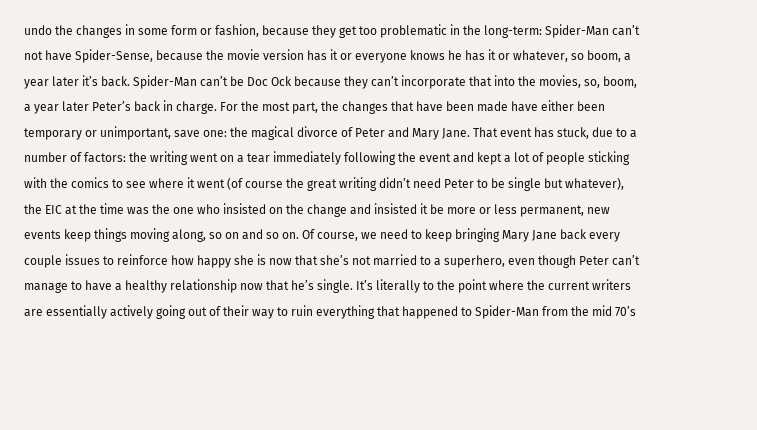undo the changes in some form or fashion, because they get too problematic in the long-term: Spider-Man can’t not have Spider-Sense, because the movie version has it or everyone knows he has it or whatever, so boom, a year later it’s back. Spider-Man can’t be Doc Ock because they can’t incorporate that into the movies, so, boom, a year later Peter’s back in charge. For the most part, the changes that have been made have either been temporary or unimportant, save one: the magical divorce of Peter and Mary Jane. That event has stuck, due to a number of factors: the writing went on a tear immediately following the event and kept a lot of people sticking with the comics to see where it went (of course the great writing didn’t need Peter to be single but whatever), the EIC at the time was the one who insisted on the change and insisted it be more or less permanent, new events keep things moving along, so on and so on. Of course, we need to keep bringing Mary Jane back every couple issues to reinforce how happy she is now that she’s not married to a superhero, even though Peter can’t manage to have a healthy relationship now that he’s single. It’s literally to the point where the current writers are essentially actively going out of their way to ruin everything that happened to Spider-Man from the mid 70’s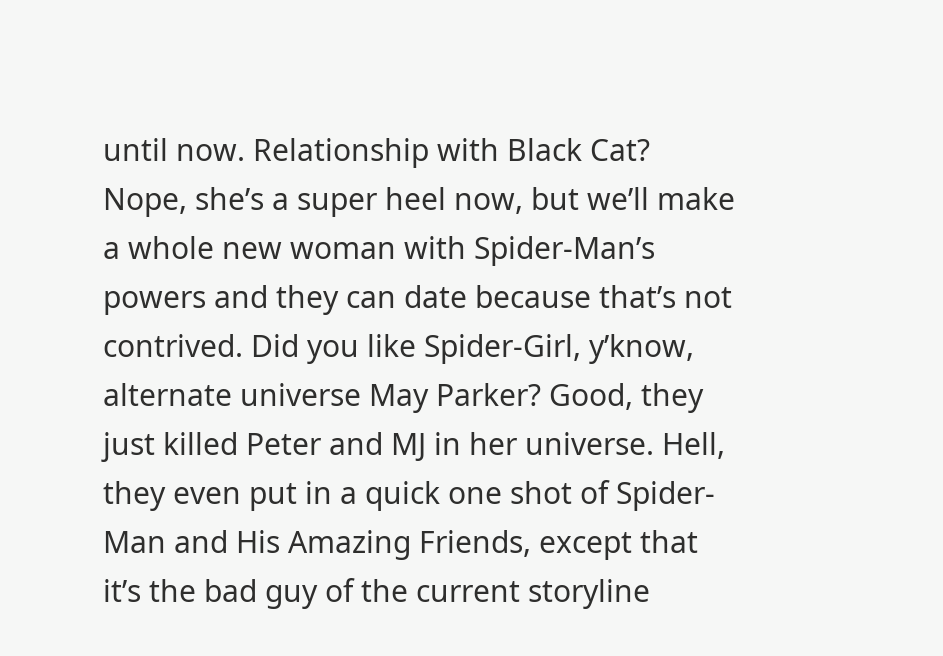until now. Relationship with Black Cat? Nope, she’s a super heel now, but we’ll make a whole new woman with Spider-Man’s powers and they can date because that’s not contrived. Did you like Spider-Girl, y’know, alternate universe May Parker? Good, they just killed Peter and MJ in her universe. Hell, they even put in a quick one shot of Spider-Man and His Amazing Friends, except that it’s the bad guy of the current storyline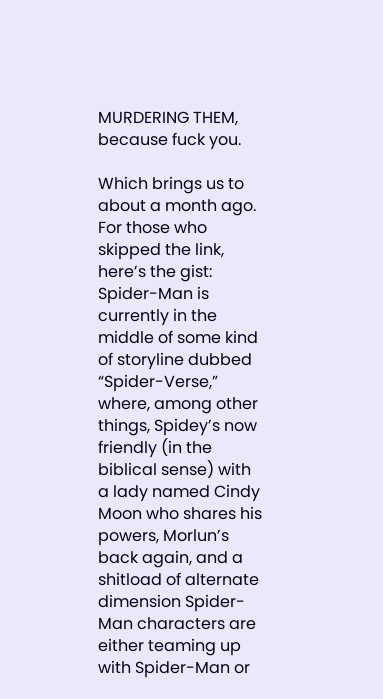MURDERING THEM, because fuck you.

Which brings us to about a month ago. For those who skipped the link, here’s the gist: Spider-Man is currently in the middle of some kind of storyline dubbed “Spider-Verse,” where, among other things, Spidey’s now friendly (in the biblical sense) with a lady named Cindy Moon who shares his powers, Morlun’s back again, and a shitload of alternate dimension Spider-Man characters are either teaming up with Spider-Man or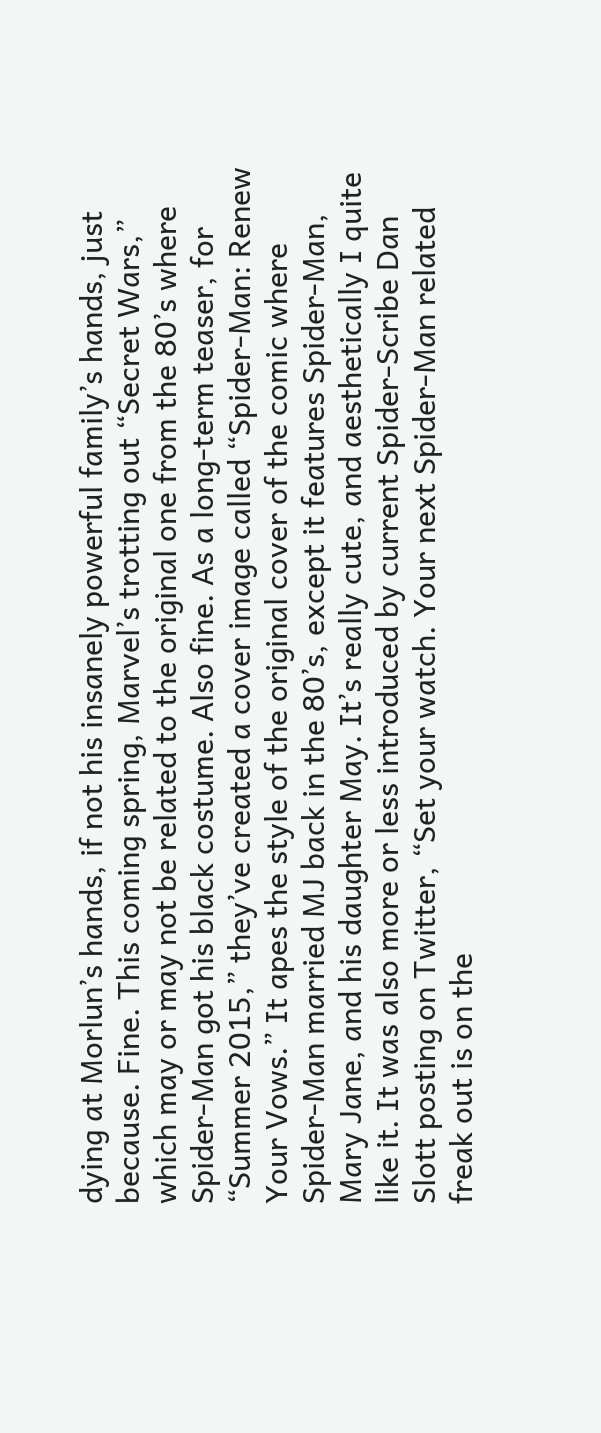dying at Morlun’s hands, if not his insanely powerful family’s hands, just because. Fine. This coming spring, Marvel’s trotting out “Secret Wars,” which may or may not be related to the original one from the 80’s where Spider-Man got his black costume. Also fine. As a long-term teaser, for “Summer 2015,” they’ve created a cover image called “Spider-Man: Renew Your Vows.” It apes the style of the original cover of the comic where Spider-Man married MJ back in the 80’s, except it features Spider-Man, Mary Jane, and his daughter May. It’s really cute, and aesthetically I quite like it. It was also more or less introduced by current Spider-Scribe Dan Slott posting on Twitter, “Set your watch. Your next Spider-Man related freak out is on the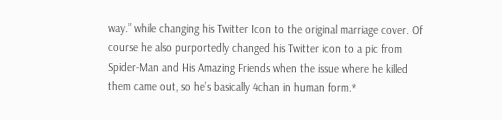way.” while changing his Twitter Icon to the original marriage cover. Of course he also purportedly changed his Twitter icon to a pic from Spider-Man and His Amazing Friends when the issue where he killed them came out, so he’s basically 4chan in human form.*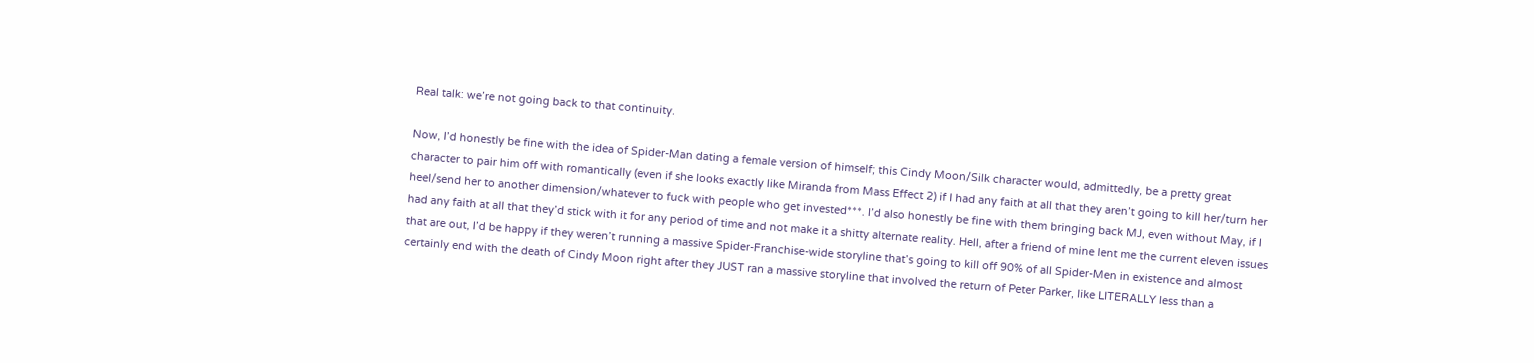Real talk: we’re not going back to that continuity.

Now, I’d honestly be fine with the idea of Spider-Man dating a female version of himself; this Cindy Moon/Silk character would, admittedly, be a pretty great character to pair him off with romantically (even if she looks exactly like Miranda from Mass Effect 2) if I had any faith at all that they aren’t going to kill her/turn her heel/send her to another dimension/whatever to fuck with people who get invested***. I’d also honestly be fine with them bringing back MJ, even without May, if I had any faith at all that they’d stick with it for any period of time and not make it a shitty alternate reality. Hell, after a friend of mine lent me the current eleven issues that are out, I’d be happy if they weren’t running a massive Spider-Franchise-wide storyline that’s going to kill off 90% of all Spider-Men in existence and almost certainly end with the death of Cindy Moon right after they JUST ran a massive storyline that involved the return of Peter Parker, like LITERALLY less than a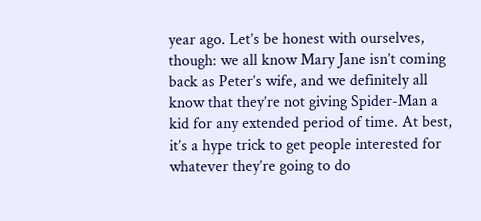year ago. Let’s be honest with ourselves, though: we all know Mary Jane isn’t coming back as Peter’s wife, and we definitely all know that they’re not giving Spider-Man a kid for any extended period of time. At best, it’s a hype trick to get people interested for whatever they’re going to do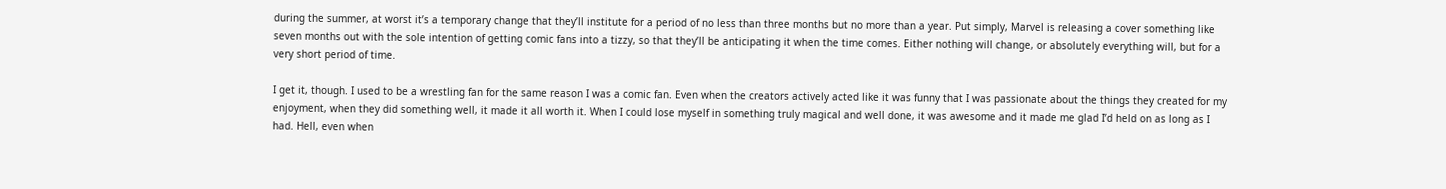during the summer, at worst it’s a temporary change that they’ll institute for a period of no less than three months but no more than a year. Put simply, Marvel is releasing a cover something like seven months out with the sole intention of getting comic fans into a tizzy, so that they’ll be anticipating it when the time comes. Either nothing will change, or absolutely everything will, but for a very short period of time.

I get it, though. I used to be a wrestling fan for the same reason I was a comic fan. Even when the creators actively acted like it was funny that I was passionate about the things they created for my enjoyment, when they did something well, it made it all worth it. When I could lose myself in something truly magical and well done, it was awesome and it made me glad I’d held on as long as I had. Hell, even when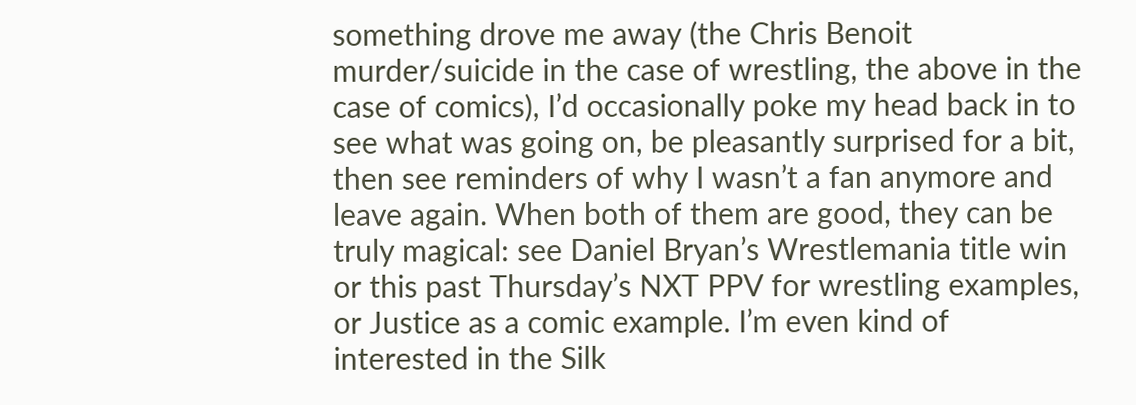something drove me away (the Chris Benoit murder/suicide in the case of wrestling, the above in the case of comics), I’d occasionally poke my head back in to see what was going on, be pleasantly surprised for a bit, then see reminders of why I wasn’t a fan anymore and leave again. When both of them are good, they can be truly magical: see Daniel Bryan’s Wrestlemania title win or this past Thursday’s NXT PPV for wrestling examples, or Justice as a comic example. I’m even kind of interested in the Silk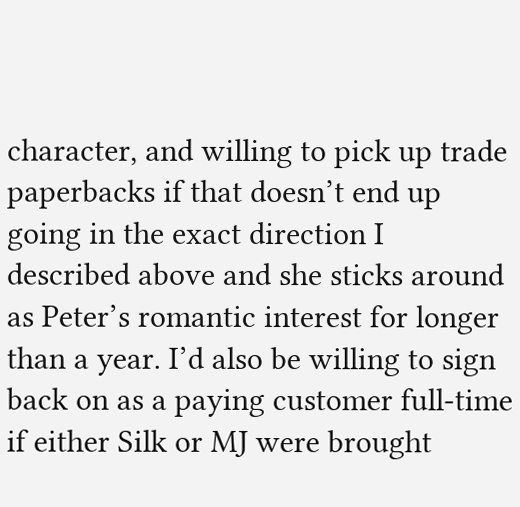character, and willing to pick up trade paperbacks if that doesn’t end up going in the exact direction I described above and she sticks around as Peter’s romantic interest for longer than a year. I’d also be willing to sign back on as a paying customer full-time if either Silk or MJ were brought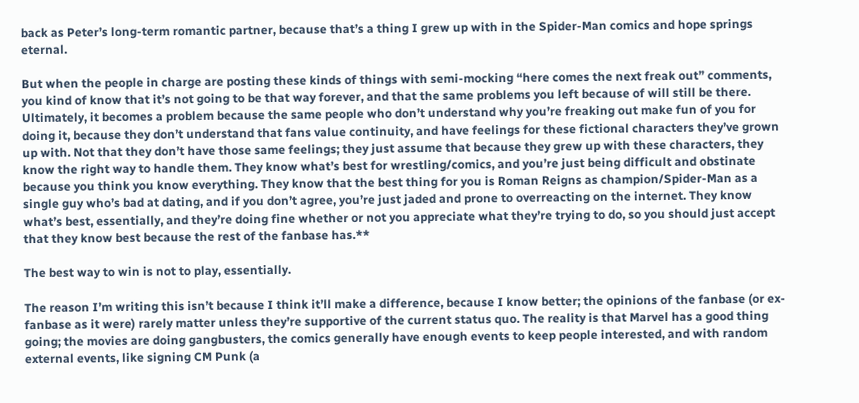back as Peter’s long-term romantic partner, because that’s a thing I grew up with in the Spider-Man comics and hope springs eternal.

But when the people in charge are posting these kinds of things with semi-mocking “here comes the next freak out” comments, you kind of know that it’s not going to be that way forever, and that the same problems you left because of will still be there. Ultimately, it becomes a problem because the same people who don’t understand why you’re freaking out make fun of you for doing it, because they don’t understand that fans value continuity, and have feelings for these fictional characters they’ve grown up with. Not that they don’t have those same feelings; they just assume that because they grew up with these characters, they know the right way to handle them. They know what’s best for wrestling/comics, and you’re just being difficult and obstinate because you think you know everything. They know that the best thing for you is Roman Reigns as champion/Spider-Man as a single guy who’s bad at dating, and if you don’t agree, you’re just jaded and prone to overreacting on the internet. They know what’s best, essentially, and they’re doing fine whether or not you appreciate what they’re trying to do, so you should just accept that they know best because the rest of the fanbase has.**

The best way to win is not to play, essentially.

The reason I’m writing this isn’t because I think it’ll make a difference, because I know better; the opinions of the fanbase (or ex-fanbase as it were) rarely matter unless they’re supportive of the current status quo. The reality is that Marvel has a good thing going; the movies are doing gangbusters, the comics generally have enough events to keep people interested, and with random external events, like signing CM Punk (a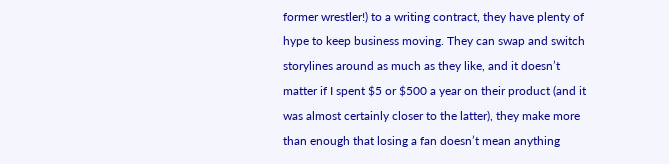former wrestler!) to a writing contract, they have plenty of hype to keep business moving. They can swap and switch storylines around as much as they like, and it doesn’t matter if I spent $5 or $500 a year on their product (and it was almost certainly closer to the latter), they make more than enough that losing a fan doesn’t mean anything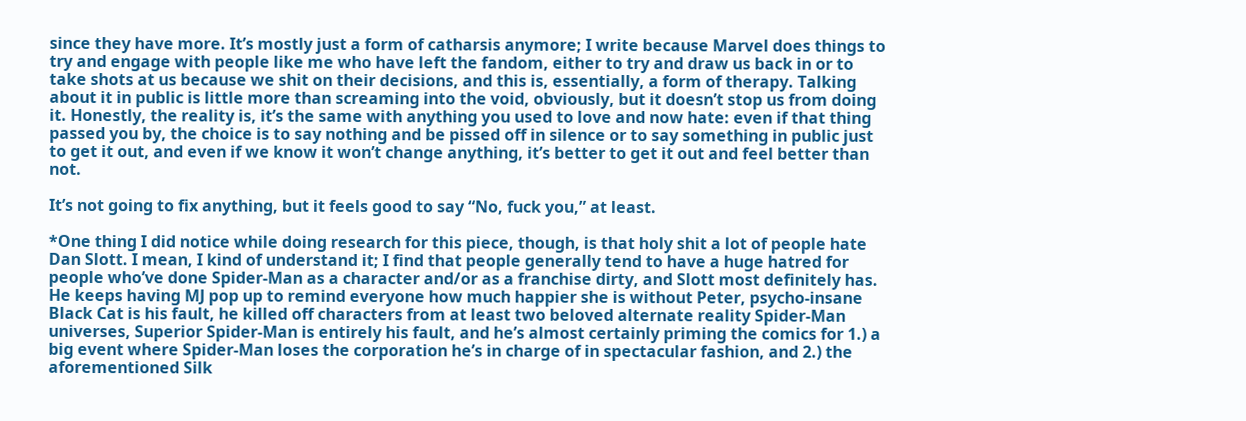since they have more. It’s mostly just a form of catharsis anymore; I write because Marvel does things to try and engage with people like me who have left the fandom, either to try and draw us back in or to take shots at us because we shit on their decisions, and this is, essentially, a form of therapy. Talking about it in public is little more than screaming into the void, obviously, but it doesn’t stop us from doing it. Honestly, the reality is, it’s the same with anything you used to love and now hate: even if that thing passed you by, the choice is to say nothing and be pissed off in silence or to say something in public just to get it out, and even if we know it won’t change anything, it’s better to get it out and feel better than not.

It’s not going to fix anything, but it feels good to say “No, fuck you,” at least.

*One thing I did notice while doing research for this piece, though, is that holy shit a lot of people hate Dan Slott. I mean, I kind of understand it; I find that people generally tend to have a huge hatred for people who’ve done Spider-Man as a character and/or as a franchise dirty, and Slott most definitely has. He keeps having MJ pop up to remind everyone how much happier she is without Peter, psycho-insane Black Cat is his fault, he killed off characters from at least two beloved alternate reality Spider-Man universes, Superior Spider-Man is entirely his fault, and he’s almost certainly priming the comics for 1.) a big event where Spider-Man loses the corporation he’s in charge of in spectacular fashion, and 2.) the aforementioned Silk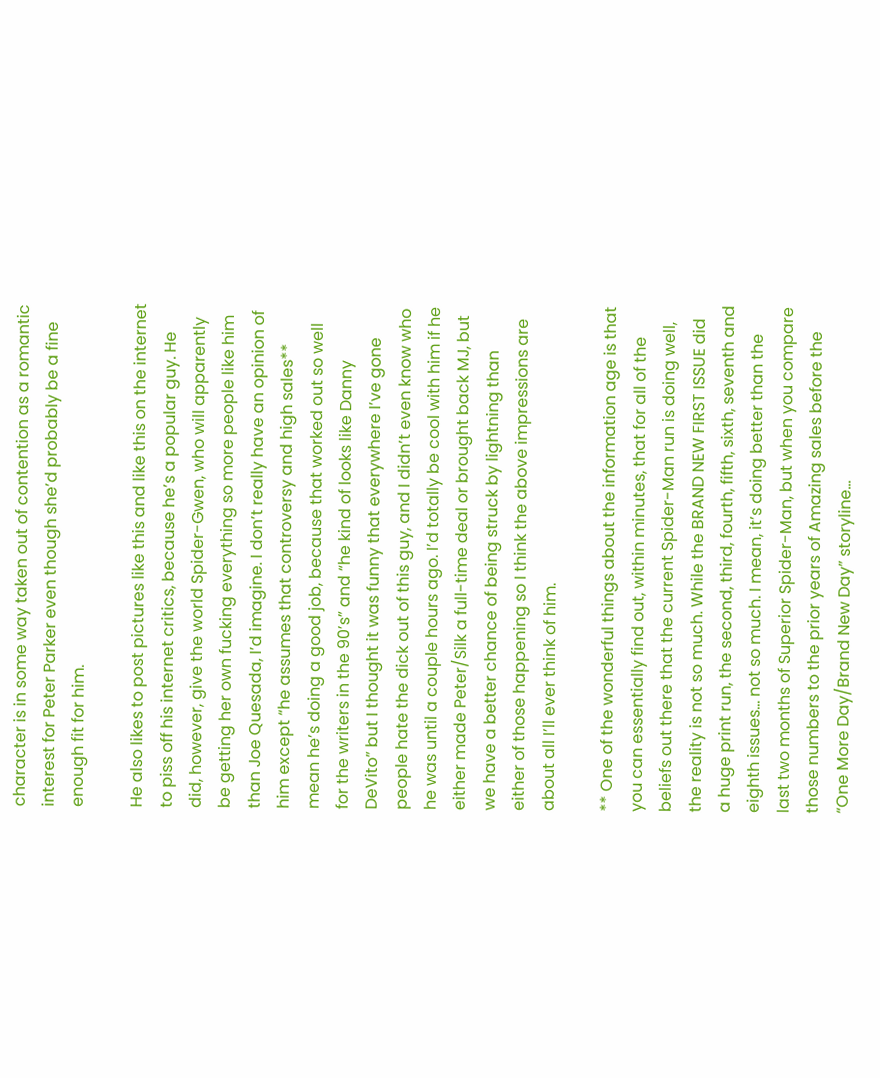character is in some way taken out of contention as a romantic interest for Peter Parker even though she’d probably be a fine enough fit for him.

He also likes to post pictures like this and like this on the internet to piss off his internet critics, because he’s a popular guy. He did, however, give the world Spider-Gwen, who will apparently be getting her own fucking everything so more people like him than Joe Quesada, I’d imagine. I don’t really have an opinion of him except “he assumes that controversy and high sales** mean he’s doing a good job, because that worked out so well for the writers in the 90’s” and “he kind of looks like Danny DeVito” but I thought it was funny that everywhere I’ve gone people hate the dick out of this guy, and I didn’t even know who he was until a couple hours ago. I’d totally be cool with him if he either made Peter/Silk a full-time deal or brought back MJ, but we have a better chance of being struck by lightning than either of those happening so I think the above impressions are about all I’ll ever think of him.

** One of the wonderful things about the information age is that you can essentially find out, within minutes, that for all of the beliefs out there that the current Spider-Man run is doing well, the reality is not so much. While the BRAND NEW FIRST ISSUE did a huge print run, the second, third, fourth, fifth, sixth, seventh and eighth issues… not so much. I mean, it’s doing better than the last two months of Superior Spider-Man, but when you compare those numbers to the prior years of Amazing sales before the “One More Day/Brand New Day” storyline…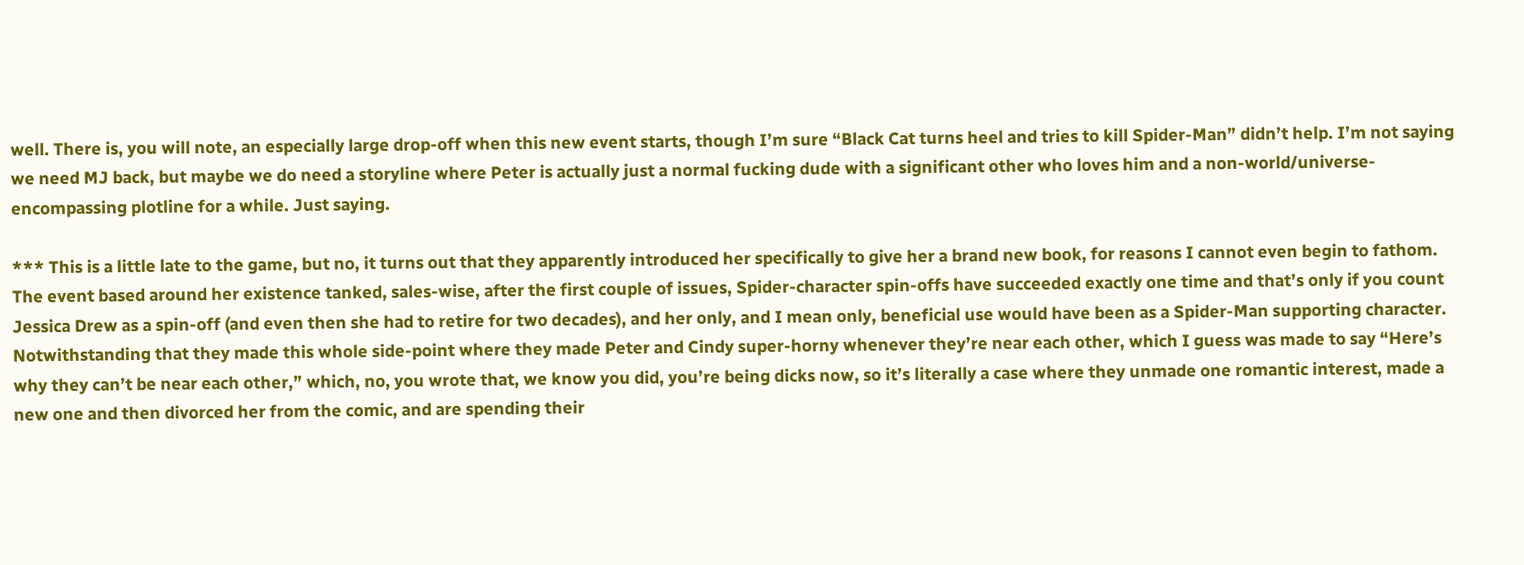well. There is, you will note, an especially large drop-off when this new event starts, though I’m sure “Black Cat turns heel and tries to kill Spider-Man” didn’t help. I’m not saying we need MJ back, but maybe we do need a storyline where Peter is actually just a normal fucking dude with a significant other who loves him and a non-world/universe-encompassing plotline for a while. Just saying.

*** This is a little late to the game, but no, it turns out that they apparently introduced her specifically to give her a brand new book, for reasons I cannot even begin to fathom. The event based around her existence tanked, sales-wise, after the first couple of issues, Spider-character spin-offs have succeeded exactly one time and that’s only if you count Jessica Drew as a spin-off (and even then she had to retire for two decades), and her only, and I mean only, beneficial use would have been as a Spider-Man supporting character. Notwithstanding that they made this whole side-point where they made Peter and Cindy super-horny whenever they’re near each other, which I guess was made to say “Here’s why they can’t be near each other,” which, no, you wrote that, we know you did, you’re being dicks now, so it’s literally a case where they unmade one romantic interest, made a new one and then divorced her from the comic, and are spending their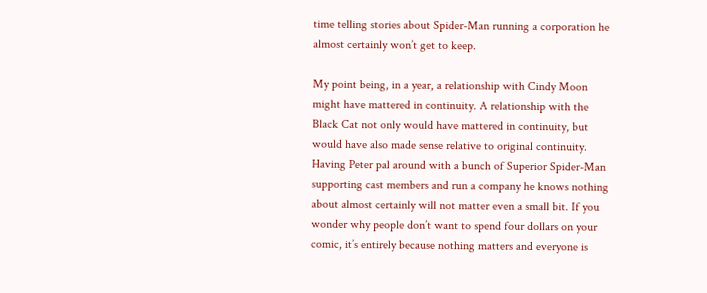time telling stories about Spider-Man running a corporation he almost certainly won’t get to keep.

My point being, in a year, a relationship with Cindy Moon might have mattered in continuity. A relationship with the Black Cat not only would have mattered in continuity, but would have also made sense relative to original continuity. Having Peter pal around with a bunch of Superior Spider-Man supporting cast members and run a company he knows nothing about almost certainly will not matter even a small bit. If you wonder why people don’t want to spend four dollars on your comic, it’s entirely because nothing matters and everyone is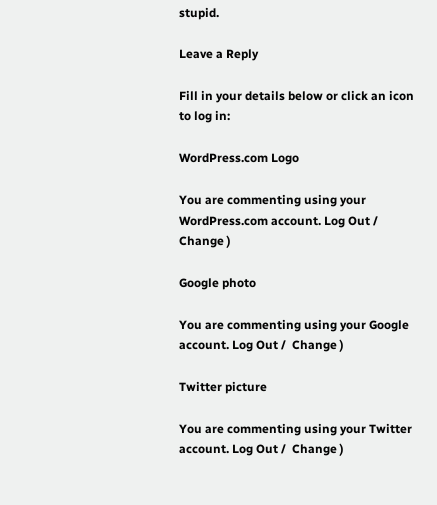stupid.

Leave a Reply

Fill in your details below or click an icon to log in:

WordPress.com Logo

You are commenting using your WordPress.com account. Log Out /  Change )

Google photo

You are commenting using your Google account. Log Out /  Change )

Twitter picture

You are commenting using your Twitter account. Log Out /  Change )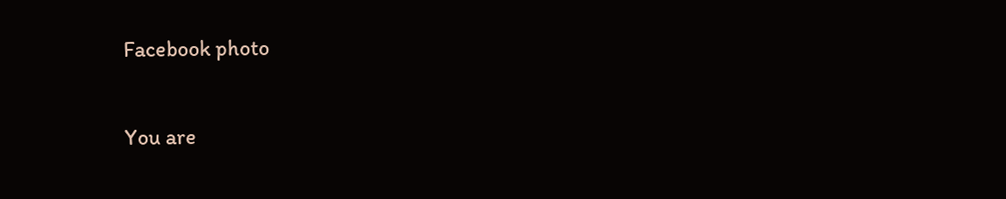Facebook photo

You are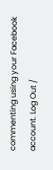commenting using your Facebook account. Log Out /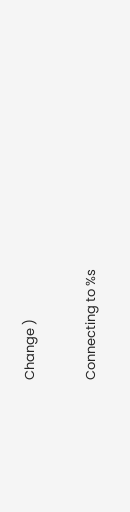Change )

Connecting to %s